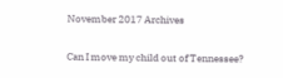November 2017 Archives

Can I move my child out of Tennessee?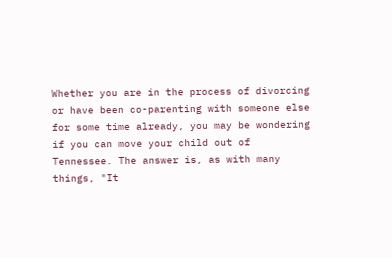Whether you are in the process of divorcing or have been co-parenting with someone else for some time already, you may be wondering if you can move your child out of Tennessee. The answer is, as with many things, "It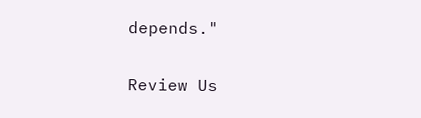depends."

Review Us